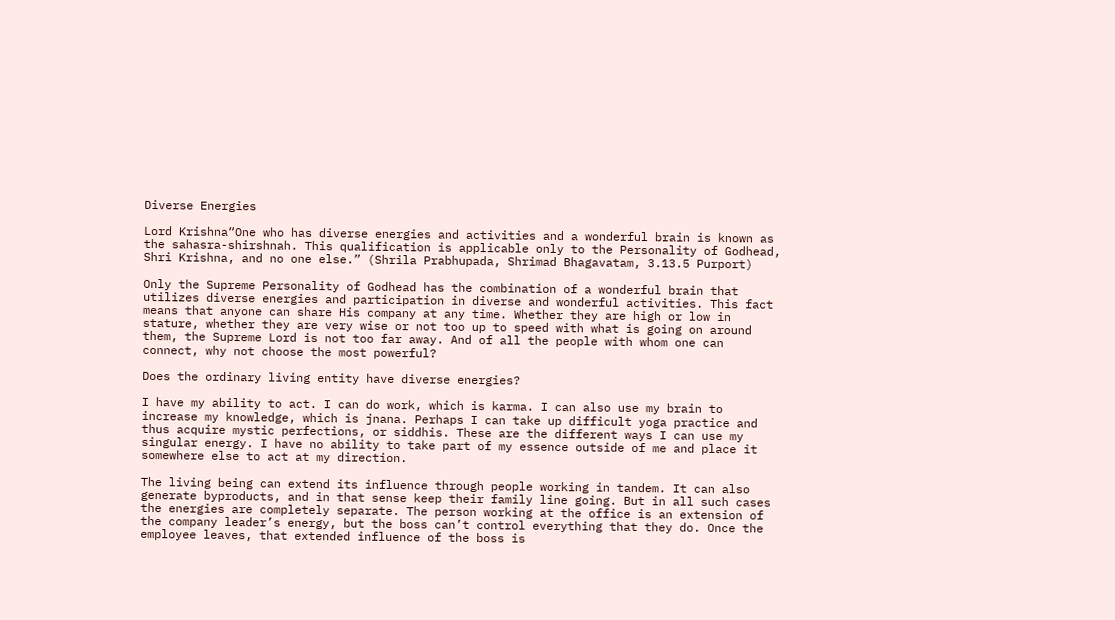Diverse Energies

Lord Krishna“One who has diverse energies and activities and a wonderful brain is known as the sahasra-shirshnah. This qualification is applicable only to the Personality of Godhead, Shri Krishna, and no one else.” (Shrila Prabhupada, Shrimad Bhagavatam, 3.13.5 Purport)

Only the Supreme Personality of Godhead has the combination of a wonderful brain that utilizes diverse energies and participation in diverse and wonderful activities. This fact means that anyone can share His company at any time. Whether they are high or low in stature, whether they are very wise or not too up to speed with what is going on around them, the Supreme Lord is not too far away. And of all the people with whom one can connect, why not choose the most powerful?

Does the ordinary living entity have diverse energies?

I have my ability to act. I can do work, which is karma. I can also use my brain to increase my knowledge, which is jnana. Perhaps I can take up difficult yoga practice and thus acquire mystic perfections, or siddhis. These are the different ways I can use my singular energy. I have no ability to take part of my essence outside of me and place it somewhere else to act at my direction.

The living being can extend its influence through people working in tandem. It can also generate byproducts, and in that sense keep their family line going. But in all such cases the energies are completely separate. The person working at the office is an extension of the company leader’s energy, but the boss can’t control everything that they do. Once the employee leaves, that extended influence of the boss is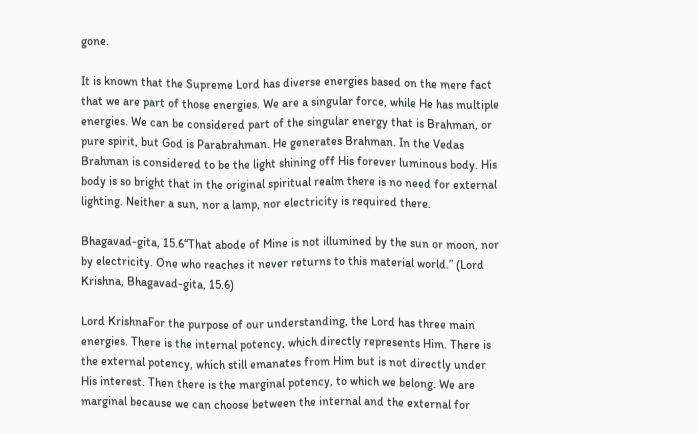gone.

It is known that the Supreme Lord has diverse energies based on the mere fact that we are part of those energies. We are a singular force, while He has multiple energies. We can be considered part of the singular energy that is Brahman, or pure spirit, but God is Parabrahman. He generates Brahman. In the Vedas Brahman is considered to be the light shining off His forever luminous body. His body is so bright that in the original spiritual realm there is no need for external lighting. Neither a sun, nor a lamp, nor electricity is required there.

Bhagavad-gita, 15.6“That abode of Mine is not illumined by the sun or moon, nor by electricity. One who reaches it never returns to this material world.” (Lord Krishna, Bhagavad-gita, 15.6)

Lord KrishnaFor the purpose of our understanding, the Lord has three main energies. There is the internal potency, which directly represents Him. There is the external potency, which still emanates from Him but is not directly under His interest. Then there is the marginal potency, to which we belong. We are marginal because we can choose between the internal and the external for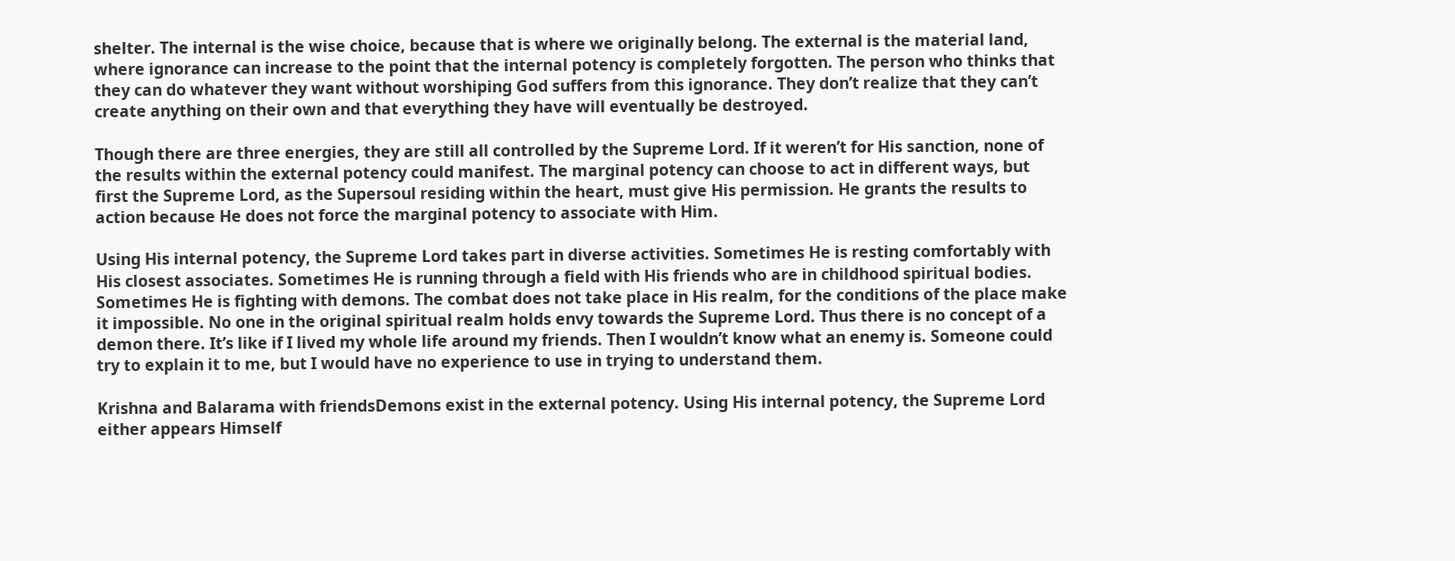shelter. The internal is the wise choice, because that is where we originally belong. The external is the material land, where ignorance can increase to the point that the internal potency is completely forgotten. The person who thinks that they can do whatever they want without worshiping God suffers from this ignorance. They don’t realize that they can’t create anything on their own and that everything they have will eventually be destroyed.

Though there are three energies, they are still all controlled by the Supreme Lord. If it weren’t for His sanction, none of the results within the external potency could manifest. The marginal potency can choose to act in different ways, but first the Supreme Lord, as the Supersoul residing within the heart, must give His permission. He grants the results to action because He does not force the marginal potency to associate with Him.

Using His internal potency, the Supreme Lord takes part in diverse activities. Sometimes He is resting comfortably with His closest associates. Sometimes He is running through a field with His friends who are in childhood spiritual bodies. Sometimes He is fighting with demons. The combat does not take place in His realm, for the conditions of the place make it impossible. No one in the original spiritual realm holds envy towards the Supreme Lord. Thus there is no concept of a demon there. It’s like if I lived my whole life around my friends. Then I wouldn’t know what an enemy is. Someone could try to explain it to me, but I would have no experience to use in trying to understand them.

Krishna and Balarama with friendsDemons exist in the external potency. Using His internal potency, the Supreme Lord either appears Himself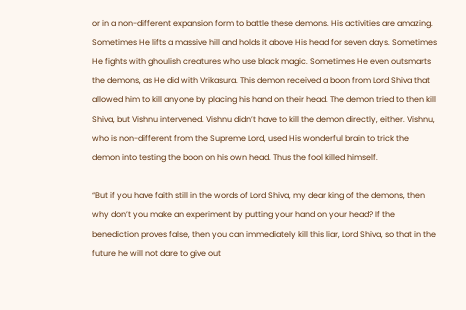or in a non-different expansion form to battle these demons. His activities are amazing. Sometimes He lifts a massive hill and holds it above His head for seven days. Sometimes He fights with ghoulish creatures who use black magic. Sometimes He even outsmarts the demons, as He did with Vrikasura. This demon received a boon from Lord Shiva that allowed him to kill anyone by placing his hand on their head. The demon tried to then kill Shiva, but Vishnu intervened. Vishnu didn’t have to kill the demon directly, either. Vishnu, who is non-different from the Supreme Lord, used His wonderful brain to trick the demon into testing the boon on his own head. Thus the fool killed himself.

“But if you have faith still in the words of Lord Shiva, my dear king of the demons, then why don’t you make an experiment by putting your hand on your head? If the benediction proves false, then you can immediately kill this liar, Lord Shiva, so that in the future he will not dare to give out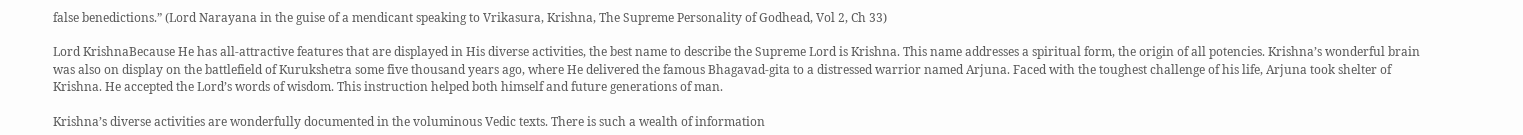false benedictions.” (Lord Narayana in the guise of a mendicant speaking to Vrikasura, Krishna, The Supreme Personality of Godhead, Vol 2, Ch 33)

Lord KrishnaBecause He has all-attractive features that are displayed in His diverse activities, the best name to describe the Supreme Lord is Krishna. This name addresses a spiritual form, the origin of all potencies. Krishna’s wonderful brain was also on display on the battlefield of Kurukshetra some five thousand years ago, where He delivered the famous Bhagavad-gita to a distressed warrior named Arjuna. Faced with the toughest challenge of his life, Arjuna took shelter of Krishna. He accepted the Lord’s words of wisdom. This instruction helped both himself and future generations of man.

Krishna’s diverse activities are wonderfully documented in the voluminous Vedic texts. There is such a wealth of information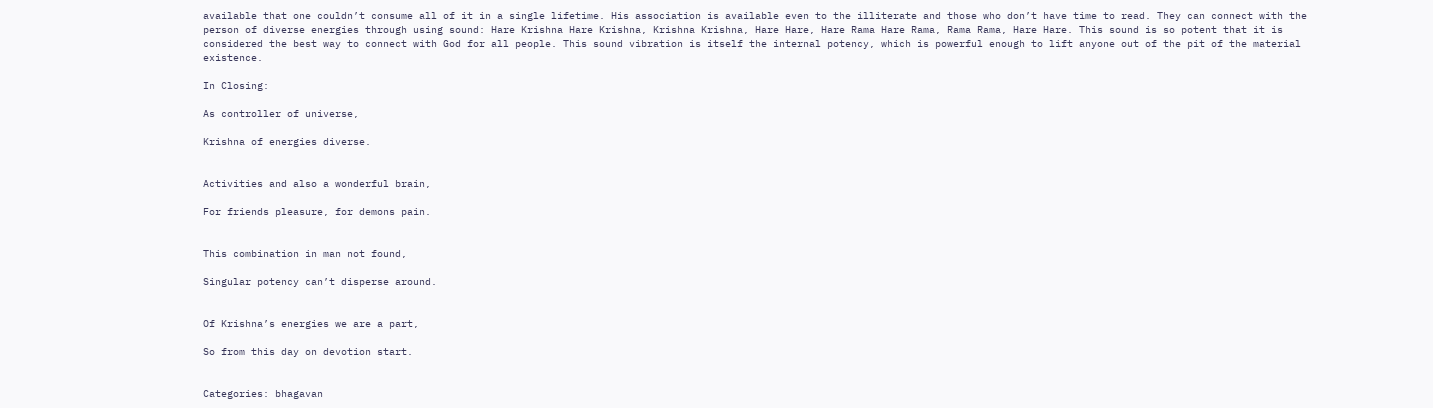available that one couldn’t consume all of it in a single lifetime. His association is available even to the illiterate and those who don’t have time to read. They can connect with the person of diverse energies through using sound: Hare Krishna Hare Krishna, Krishna Krishna, Hare Hare, Hare Rama Hare Rama, Rama Rama, Hare Hare. This sound is so potent that it is considered the best way to connect with God for all people. This sound vibration is itself the internal potency, which is powerful enough to lift anyone out of the pit of the material existence.

In Closing:

As controller of universe,

Krishna of energies diverse.


Activities and also a wonderful brain,

For friends pleasure, for demons pain.


This combination in man not found,

Singular potency can’t disperse around.


Of Krishna’s energies we are a part,

So from this day on devotion start.


Categories: bhagavan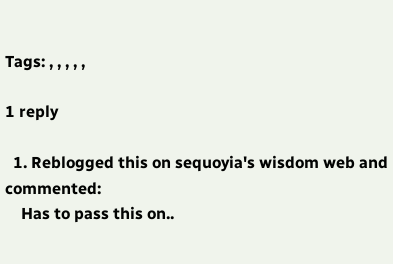Tags: , , , , ,

1 reply

  1. Reblogged this on sequoyia's wisdom web and commented:
    Has to pass this on..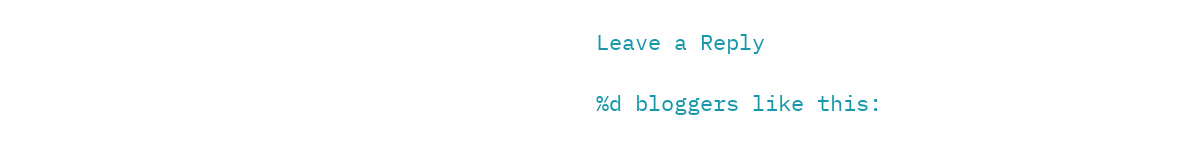Leave a Reply

%d bloggers like this: